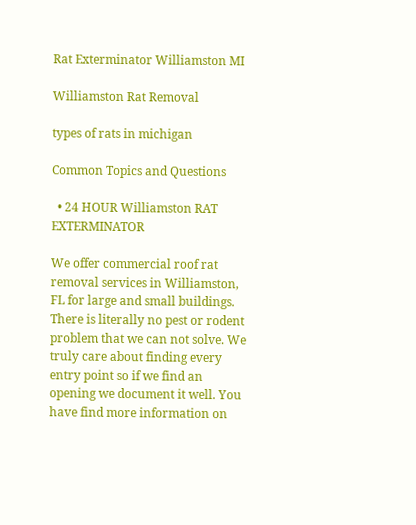Rat Exterminator Williamston MI

Williamston Rat Removal

types of rats in michigan

Common Topics and Questions

  • 24 HOUR Williamston RAT EXTERMINATOR

We offer commercial roof rat removal services in Williamston, FL for large and small buildings. There is literally no pest or rodent problem that we can not solve. We truly care about finding every entry point so if we find an opening we document it well. You have find more information on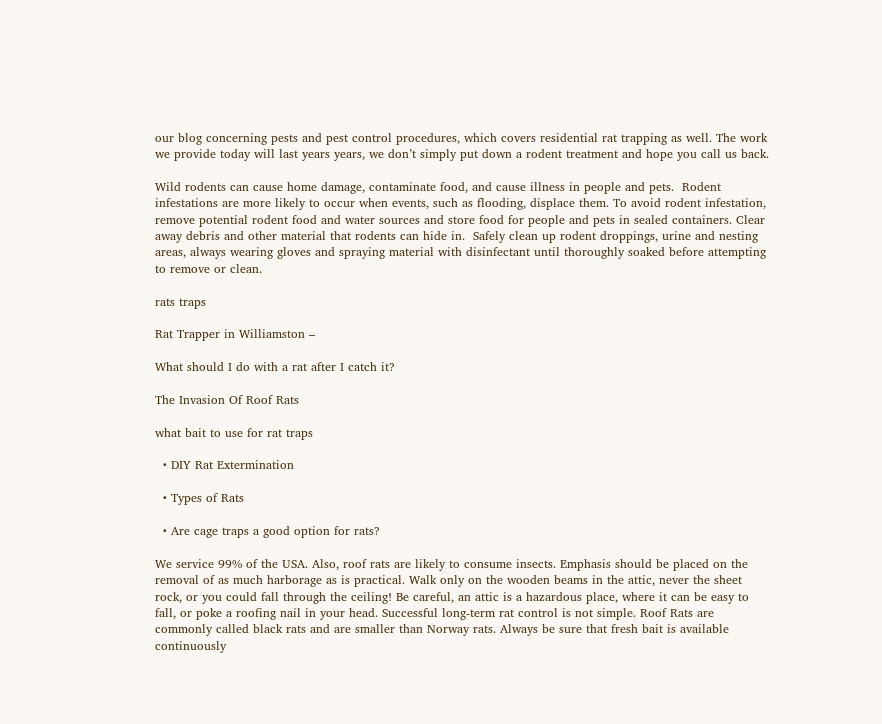our blog concerning pests and pest control procedures, which covers residential rat trapping as well. The work we provide today will last years years, we don’t simply put down a rodent treatment and hope you call us back.

Wild rodents can cause home damage, contaminate food, and cause illness in people and pets.  Rodent infestations are more likely to occur when events, such as flooding, displace them. To avoid rodent infestation, remove potential rodent food and water sources and store food for people and pets in sealed containers. Clear away debris and other material that rodents can hide in.  Safely clean up rodent droppings, urine and nesting areas, always wearing gloves and spraying material with disinfectant until thoroughly soaked before attempting to remove or clean.

rats traps

Rat Trapper in Williamston –

What should I do with a rat after I catch it?

The Invasion Of Roof Rats

what bait to use for rat traps

  • DIY Rat Extermination

  • Types of Rats

  • Are cage traps a good option for rats?

We service 99% of the USA. Also, roof rats are likely to consume insects. Emphasis should be placed on the removal of as much harborage as is practical. Walk only on the wooden beams in the attic, never the sheet rock, or you could fall through the ceiling! Be careful, an attic is a hazardous place, where it can be easy to fall, or poke a roofing nail in your head. Successful long-term rat control is not simple. Roof Rats are commonly called black rats and are smaller than Norway rats. Always be sure that fresh bait is available continuously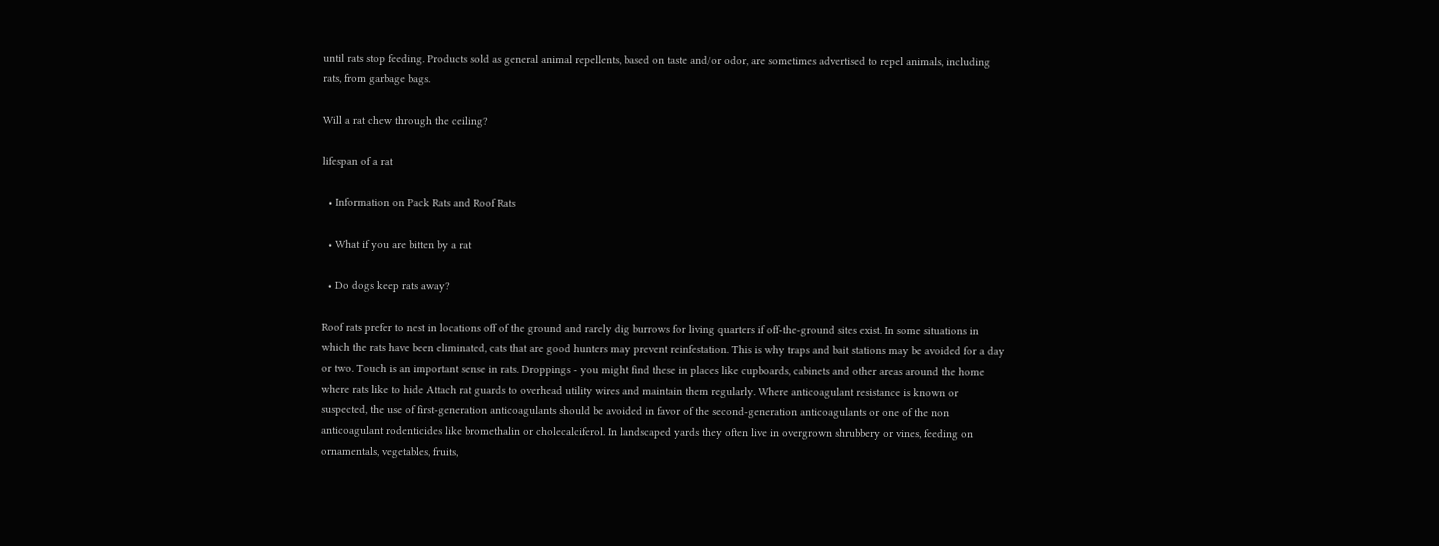until rats stop feeding. Products sold as general animal repellents, based on taste and/or odor, are sometimes advertised to repel animals, including rats, from garbage bags.

Will a rat chew through the ceiling?

lifespan of a rat

  • Information on Pack Rats and Roof Rats

  • What if you are bitten by a rat

  • Do dogs keep rats away?

Roof rats prefer to nest in locations off of the ground and rarely dig burrows for living quarters if off-the-ground sites exist. In some situations in which the rats have been eliminated, cats that are good hunters may prevent reinfestation. This is why traps and bait stations may be avoided for a day or two. Touch is an important sense in rats. Droppings - you might find these in places like cupboards, cabinets and other areas around the home where rats like to hide Attach rat guards to overhead utility wires and maintain them regularly. Where anticoagulant resistance is known or suspected, the use of first-generation anticoagulants should be avoided in favor of the second-generation anticoagulants or one of the non anticoagulant rodenticides like bromethalin or cholecalciferol. In landscaped yards they often live in overgrown shrubbery or vines, feeding on ornamentals, vegetables, fruits,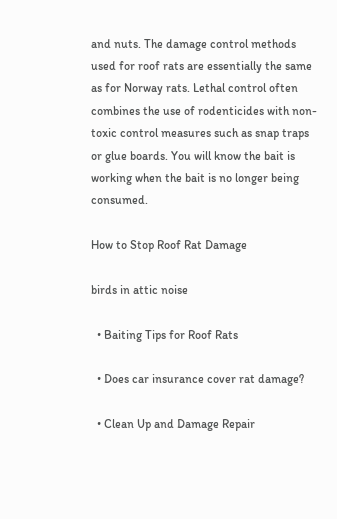and nuts. The damage control methods used for roof rats are essentially the same as for Norway rats. Lethal control often combines the use of rodenticides with non-toxic control measures such as snap traps or glue boards. You will know the bait is working when the bait is no longer being consumed.

How to Stop Roof Rat Damage

birds in attic noise

  • Baiting Tips for Roof Rats

  • Does car insurance cover rat damage?

  • Clean Up and Damage Repair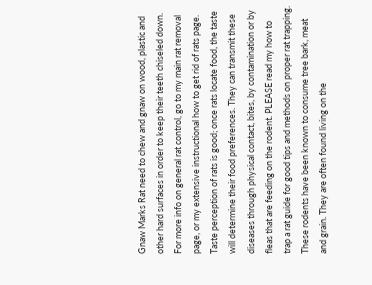Gnaw Marks Rat need to chew and gnaw on wood, plastic and other hard surfaces in order to keep their teeth chiseled down. For more info on general rat control, go to my main rat removal page, or my extensive instructional how to get rid of rats page. Taste perception of rats is good; once rats locate food, the taste will determine their food preferences. They can transmit these diseases through physical contact, bites, by contamination or by fleas that are feeding on the rodent. PLEASE read my how to trap a rat guide for good tips and methods on proper rat trapping. These rodents have been known to consume tree bark, meat and grain. They are often found living on the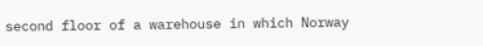second floor of a warehouse in which Norway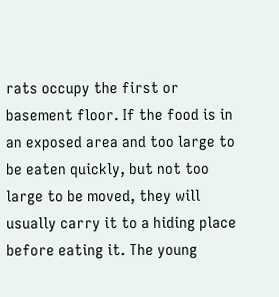rats occupy the first or basement floor. If the food is in an exposed area and too large to be eaten quickly, but not too large to be moved, they will usually carry it to a hiding place before eating it. The young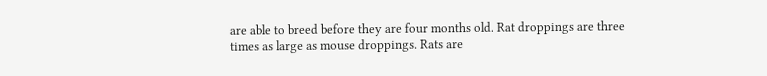are able to breed before they are four months old. Rat droppings are three times as large as mouse droppings. Rats are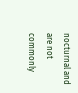nocturnal and are not commonly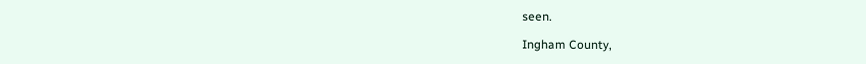seen.

Ingham County,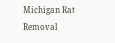Michigan Rat Removal